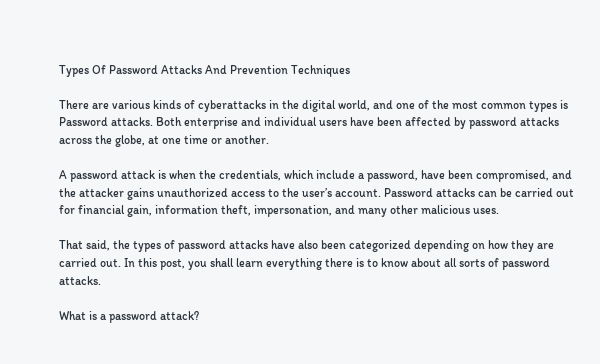Types Of Password Attacks And Prevention Techniques

There are various kinds of cyberattacks in the digital world, and one of the most common types is Password attacks. Both enterprise and individual users have been affected by password attacks across the globe, at one time or another.

A password attack is when the credentials, which include a password, have been compromised, and the attacker gains unauthorized access to the user’s account. Password attacks can be carried out for financial gain, information theft, impersonation, and many other malicious uses.

That said, the types of password attacks have also been categorized depending on how they are carried out. In this post, you shall learn everything there is to know about all sorts of password attacks.

What is a password attack?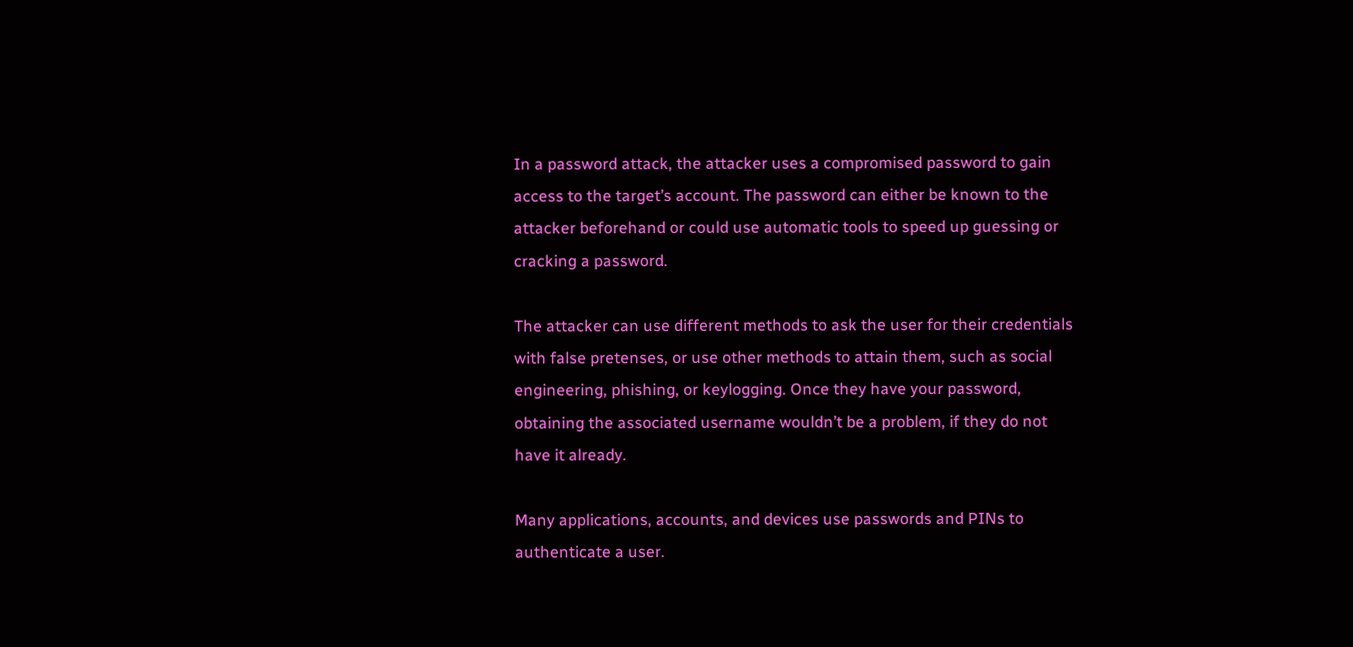In a password attack, the attacker uses a compromised password to gain access to the target’s account. The password can either be known to the attacker beforehand or could use automatic tools to speed up guessing or cracking a password.

The attacker can use different methods to ask the user for their credentials with false pretenses, or use other methods to attain them, such as social engineering, phishing, or keylogging. Once they have your password, obtaining the associated username wouldn’t be a problem, if they do not have it already.

Many applications, accounts, and devices use passwords and PINs to authenticate a user.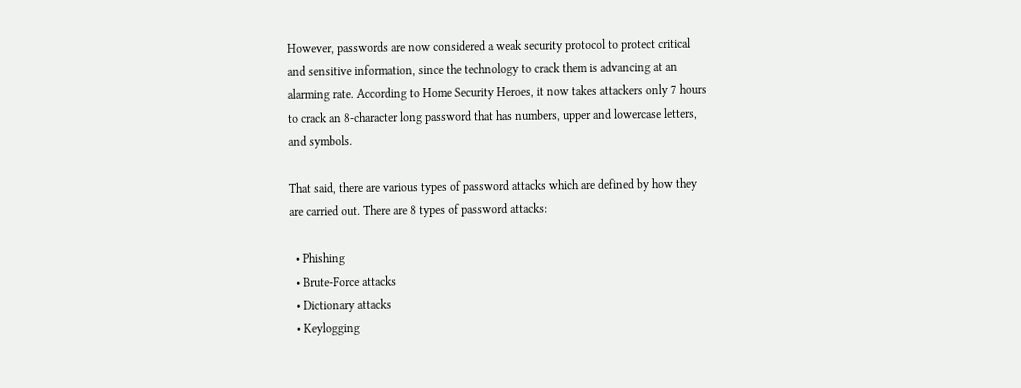However, passwords are now considered a weak security protocol to protect critical and sensitive information, since the technology to crack them is advancing at an alarming rate. According to Home Security Heroes, it now takes attackers only 7 hours to crack an 8-character long password that has numbers, upper and lowercase letters, and symbols.

That said, there are various types of password attacks which are defined by how they are carried out. There are 8 types of password attacks:

  • Phishing
  • Brute-Force attacks
  • Dictionary attacks
  • Keylogging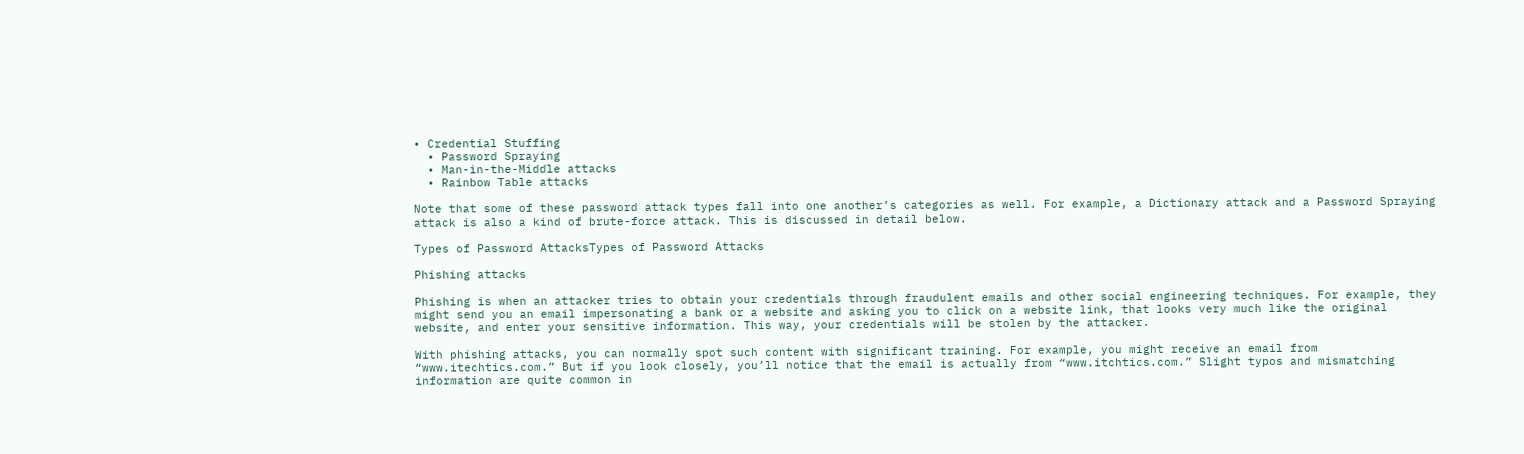• Credential Stuffing
  • Password Spraying
  • Man-in-the-Middle attacks
  • Rainbow Table attacks

Note that some of these password attack types fall into one another’s categories as well. For example, a Dictionary attack and a Password Spraying attack is also a kind of brute-force attack. This is discussed in detail below.

Types of Password AttacksTypes of Password Attacks

Phishing attacks

Phishing is when an attacker tries to obtain your credentials through fraudulent emails and other social engineering techniques. For example, they might send you an email impersonating a bank or a website and asking you to click on a website link, that looks very much like the original website, and enter your sensitive information. This way, your credentials will be stolen by the attacker.

With phishing attacks, you can normally spot such content with significant training. For example, you might receive an email from “www.itechtics.com.” But if you look closely, you’ll notice that the email is actually from “www.itchtics.com.” Slight typos and mismatching information are quite common in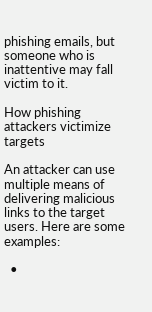phishing emails, but someone who is inattentive may fall victim to it.

How phishing attackers victimize targets

An attacker can use multiple means of delivering malicious links to the target users. Here are some examples:

  •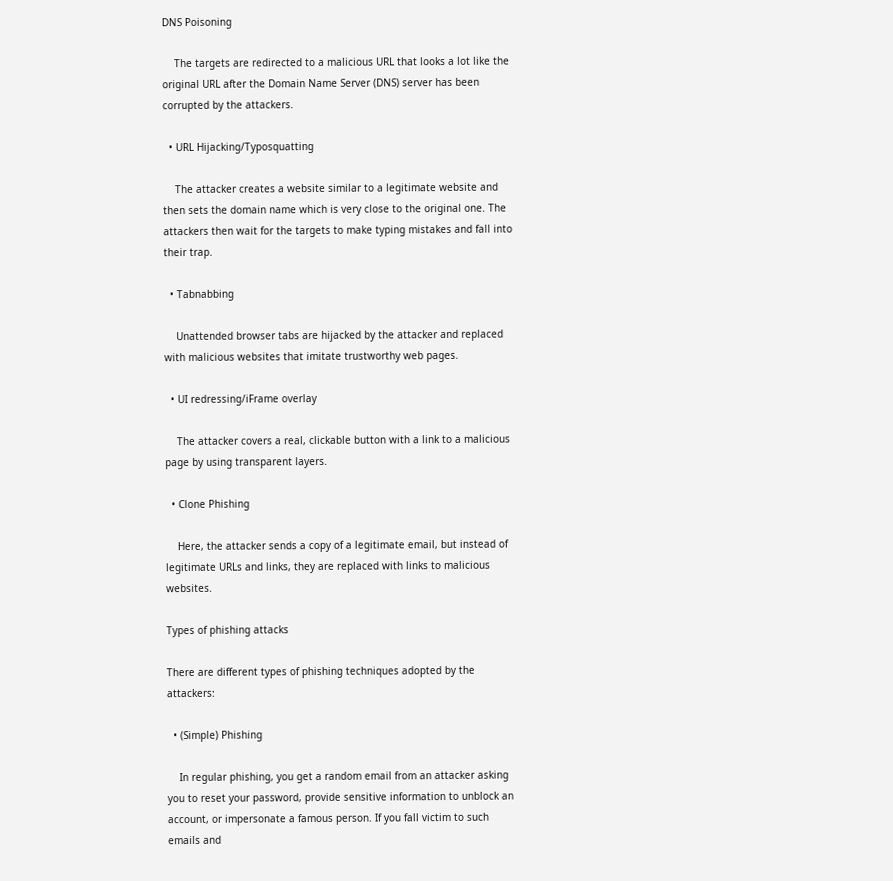DNS Poisoning

    The targets are redirected to a malicious URL that looks a lot like the original URL after the Domain Name Server (DNS) server has been corrupted by the attackers.

  • URL Hijacking/Typosquatting

    The attacker creates a website similar to a legitimate website and then sets the domain name which is very close to the original one. The attackers then wait for the targets to make typing mistakes and fall into their trap.

  • Tabnabbing

    Unattended browser tabs are hijacked by the attacker and replaced with malicious websites that imitate trustworthy web pages.

  • UI redressing/iFrame overlay

    The attacker covers a real, clickable button with a link to a malicious page by using transparent layers.

  • Clone Phishing

    Here, the attacker sends a copy of a legitimate email, but instead of legitimate URLs and links, they are replaced with links to malicious websites.

Types of phishing attacks

There are different types of phishing techniques adopted by the attackers:

  • (Simple) Phishing

    In regular phishing, you get a random email from an attacker asking you to reset your password, provide sensitive information to unblock an account, or impersonate a famous person. If you fall victim to such emails and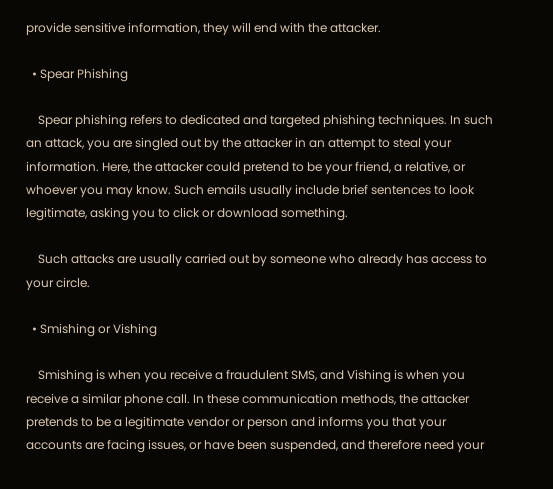provide sensitive information, they will end with the attacker.

  • Spear Phishing

    Spear phishing refers to dedicated and targeted phishing techniques. In such an attack, you are singled out by the attacker in an attempt to steal your information. Here, the attacker could pretend to be your friend, a relative, or whoever you may know. Such emails usually include brief sentences to look legitimate, asking you to click or download something.

    Such attacks are usually carried out by someone who already has access to your circle.

  • Smishing or Vishing

    Smishing is when you receive a fraudulent SMS, and Vishing is when you receive a similar phone call. In these communication methods, the attacker pretends to be a legitimate vendor or person and informs you that your accounts are facing issues, or have been suspended, and therefore need your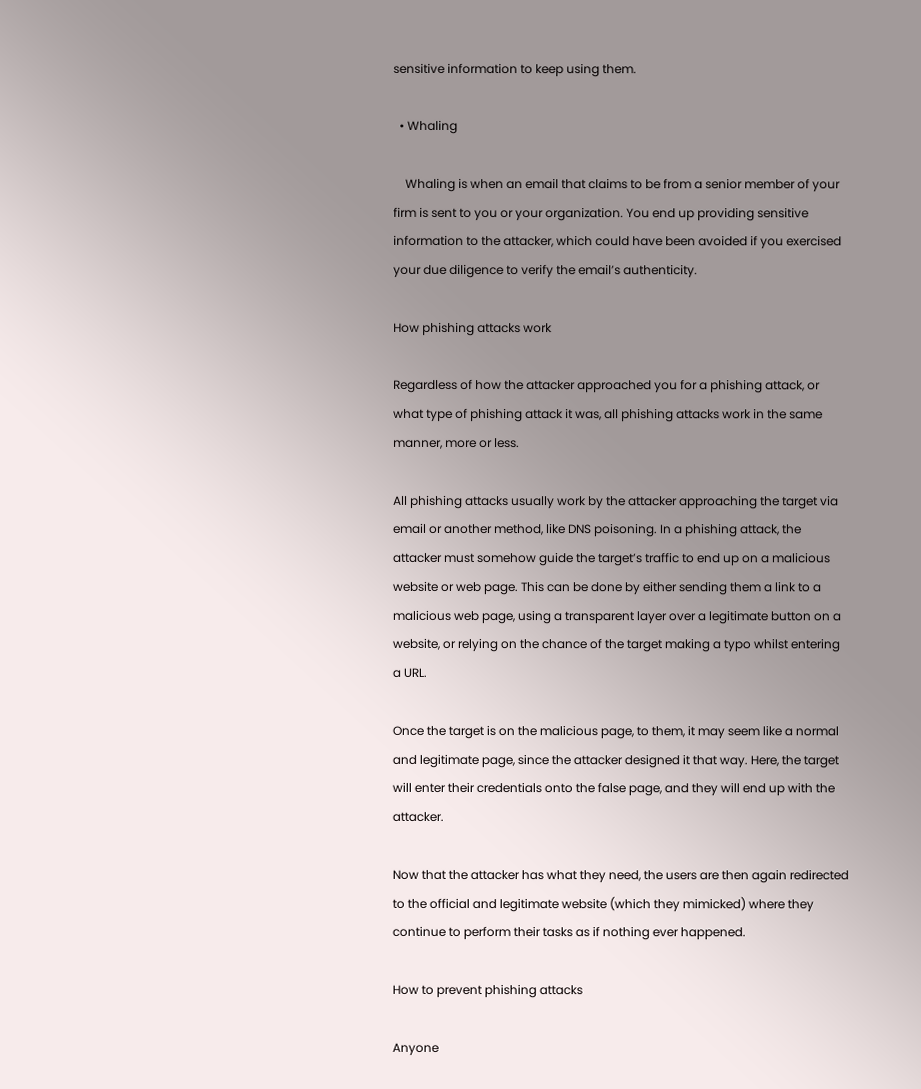sensitive information to keep using them.

  • Whaling

    Whaling is when an email that claims to be from a senior member of your firm is sent to you or your organization. You end up providing sensitive information to the attacker, which could have been avoided if you exercised your due diligence to verify the email’s authenticity.

How phishing attacks work

Regardless of how the attacker approached you for a phishing attack, or what type of phishing attack it was, all phishing attacks work in the same manner, more or less.

All phishing attacks usually work by the attacker approaching the target via email or another method, like DNS poisoning. In a phishing attack, the attacker must somehow guide the target’s traffic to end up on a malicious website or web page. This can be done by either sending them a link to a malicious web page, using a transparent layer over a legitimate button on a website, or relying on the chance of the target making a typo whilst entering a URL.

Once the target is on the malicious page, to them, it may seem like a normal and legitimate page, since the attacker designed it that way. Here, the target will enter their credentials onto the false page, and they will end up with the attacker.

Now that the attacker has what they need, the users are then again redirected to the official and legitimate website (which they mimicked) where they continue to perform their tasks as if nothing ever happened.

How to prevent phishing attacks

Anyone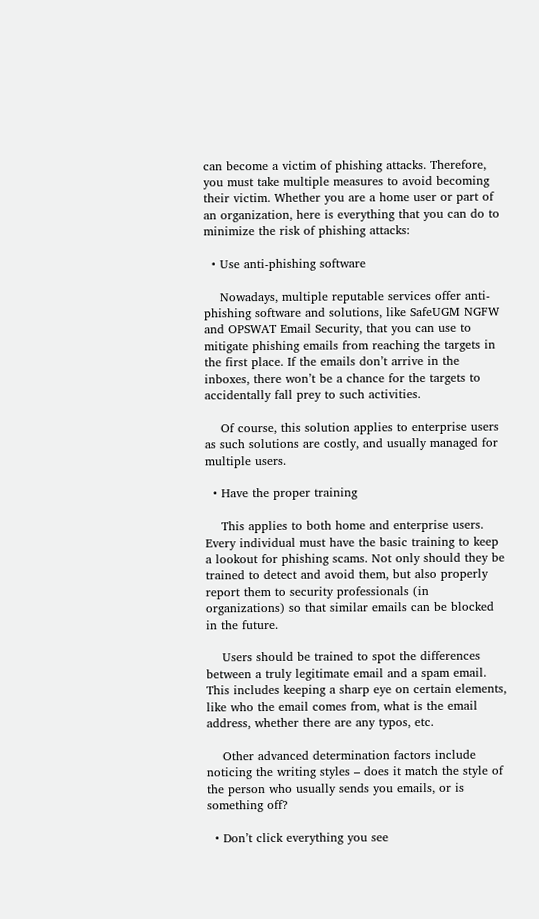can become a victim of phishing attacks. Therefore, you must take multiple measures to avoid becoming their victim. Whether you are a home user or part of an organization, here is everything that you can do to minimize the risk of phishing attacks:

  • Use anti-phishing software

    Nowadays, multiple reputable services offer anti-phishing software and solutions, like SafeUGM NGFW and OPSWAT Email Security, that you can use to mitigate phishing emails from reaching the targets in the first place. If the emails don’t arrive in the inboxes, there won’t be a chance for the targets to accidentally fall prey to such activities.

    Of course, this solution applies to enterprise users as such solutions are costly, and usually managed for multiple users.

  • Have the proper training

    This applies to both home and enterprise users. Every individual must have the basic training to keep a lookout for phishing scams. Not only should they be trained to detect and avoid them, but also properly report them to security professionals (in organizations) so that similar emails can be blocked in the future.

    Users should be trained to spot the differences between a truly legitimate email and a spam email. This includes keeping a sharp eye on certain elements, like who the email comes from, what is the email address, whether there are any typos, etc.

    Other advanced determination factors include noticing the writing styles – does it match the style of the person who usually sends you emails, or is something off?

  • Don’t click everything you see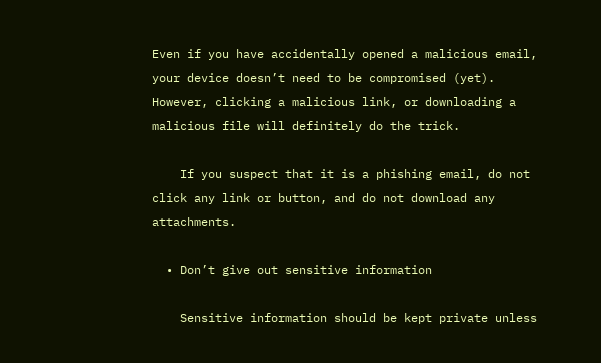Even if you have accidentally opened a malicious email, your device doesn’t need to be compromised (yet). However, clicking a malicious link, or downloading a malicious file will definitely do the trick.

    If you suspect that it is a phishing email, do not click any link or button, and do not download any attachments.

  • Don’t give out sensitive information

    Sensitive information should be kept private unless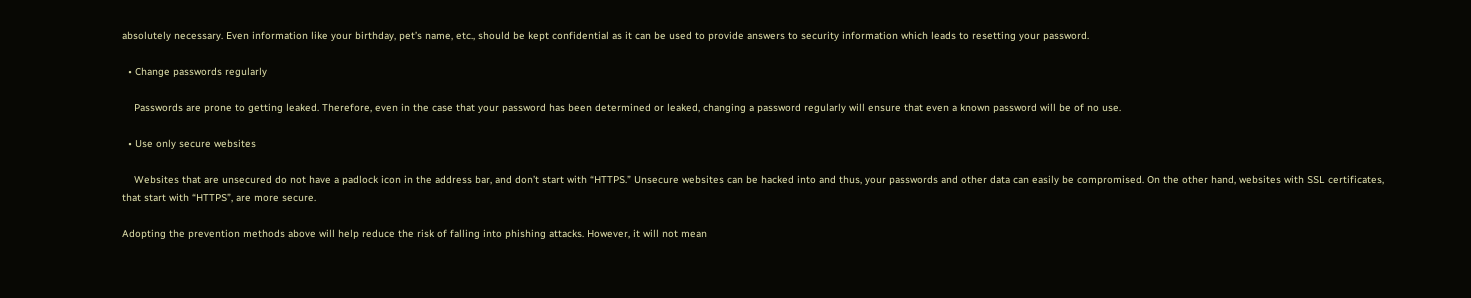absolutely necessary. Even information like your birthday, pet’s name, etc., should be kept confidential as it can be used to provide answers to security information which leads to resetting your password.

  • Change passwords regularly

    Passwords are prone to getting leaked. Therefore, even in the case that your password has been determined or leaked, changing a password regularly will ensure that even a known password will be of no use.

  • Use only secure websites

    Websites that are unsecured do not have a padlock icon in the address bar, and don’t start with “HTTPS.” Unsecure websites can be hacked into and thus, your passwords and other data can easily be compromised. On the other hand, websites with SSL certificates, that start with “HTTPS”, are more secure.

Adopting the prevention methods above will help reduce the risk of falling into phishing attacks. However, it will not mean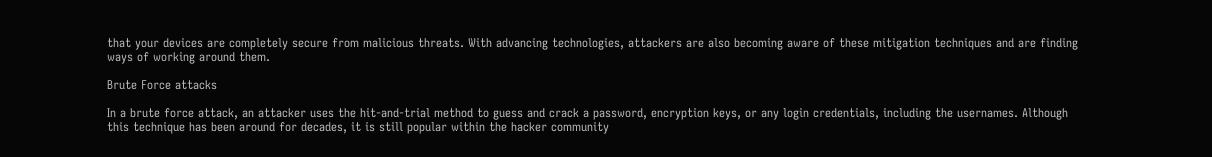that your devices are completely secure from malicious threats. With advancing technologies, attackers are also becoming aware of these mitigation techniques and are finding ways of working around them.

Brute Force attacks

In a brute force attack, an attacker uses the hit-and-trial method to guess and crack a password, encryption keys, or any login credentials, including the usernames. Although this technique has been around for decades, it is still popular within the hacker community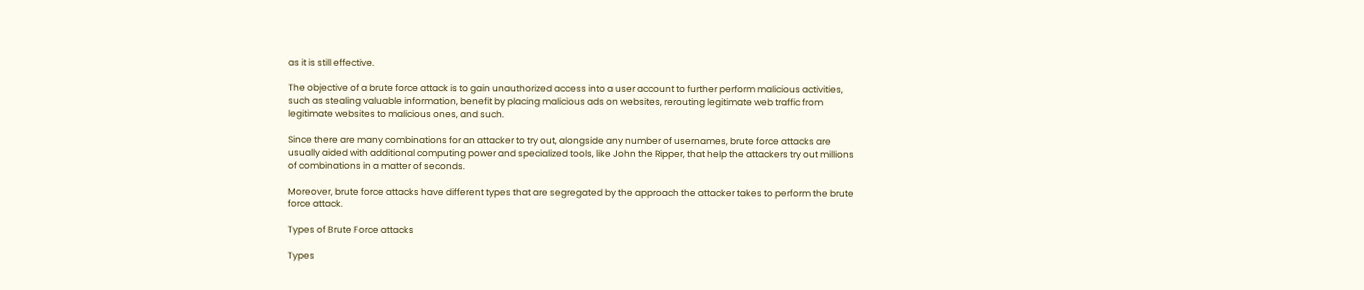as it is still effective.

The objective of a brute force attack is to gain unauthorized access into a user account to further perform malicious activities, such as stealing valuable information, benefit by placing malicious ads on websites, rerouting legitimate web traffic from legitimate websites to malicious ones, and such.

Since there are many combinations for an attacker to try out, alongside any number of usernames, brute force attacks are usually aided with additional computing power and specialized tools, like John the Ripper, that help the attackers try out millions of combinations in a matter of seconds.

Moreover, brute force attacks have different types that are segregated by the approach the attacker takes to perform the brute force attack.

Types of Brute Force attacks

Types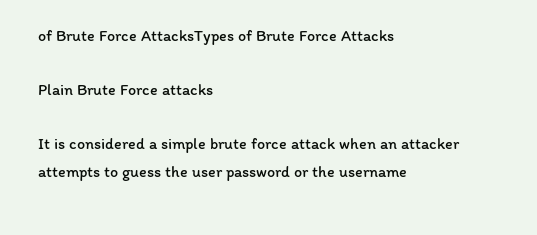of Brute Force AttacksTypes of Brute Force Attacks

Plain Brute Force attacks

It is considered a simple brute force attack when an attacker attempts to guess the user password or the username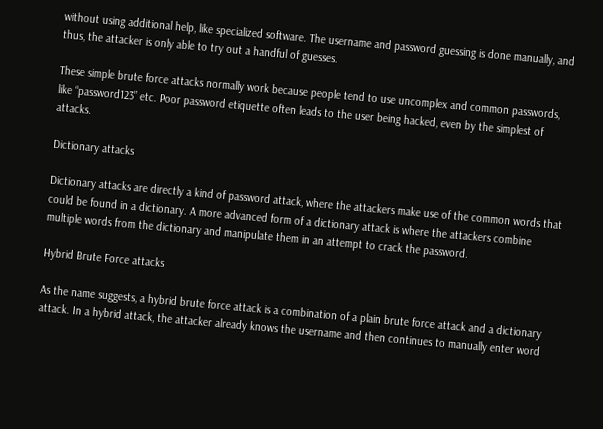without using additional help, like specialized software. The username and password guessing is done manually, and thus, the attacker is only able to try out a handful of guesses.

These simple brute force attacks normally work because people tend to use uncomplex and common passwords, like “password123” etc. Poor password etiquette often leads to the user being hacked, even by the simplest of attacks.

Dictionary attacks

Dictionary attacks are directly a kind of password attack, where the attackers make use of the common words that could be found in a dictionary. A more advanced form of a dictionary attack is where the attackers combine multiple words from the dictionary and manipulate them in an attempt to crack the password.

Hybrid Brute Force attacks

As the name suggests, a hybrid brute force attack is a combination of a plain brute force attack and a dictionary attack. In a hybrid attack, the attacker already knows the username and then continues to manually enter word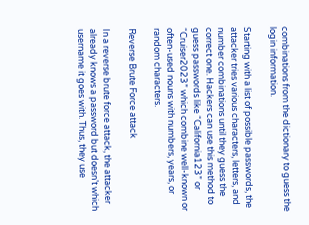combinations from the dictionary to guess the login information.

Starting with a list of possible passwords, the attacker tries various characters, letters, and number combinations until they guess the correct one. Hackers can use this method to guess passwords like “California123” or “Cruiser2023” which combine well-known or often-used nouns with numbers, years, or random characters.

Reverse Brute Force attack

In a reverse brute force attack, the attacker already knows a password but doesn’t which username it goes with. Thus, they use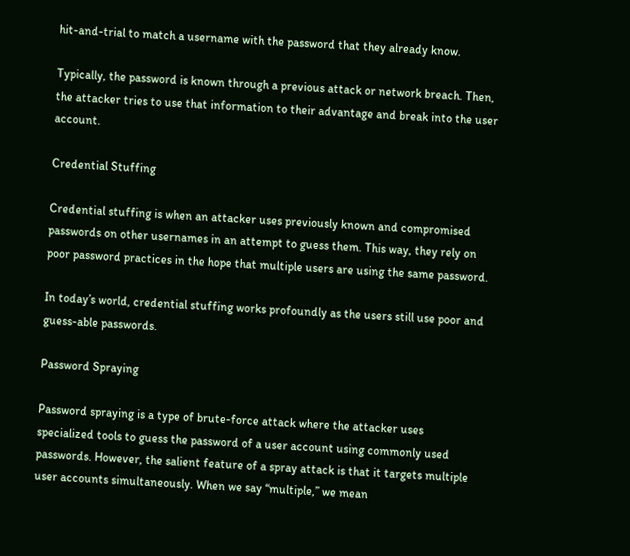hit-and-trial to match a username with the password that they already know.

Typically, the password is known through a previous attack or network breach. Then, the attacker tries to use that information to their advantage and break into the user account.

Credential Stuffing

Credential stuffing is when an attacker uses previously known and compromised passwords on other usernames in an attempt to guess them. This way, they rely on poor password practices in the hope that multiple users are using the same password.

In today’s world, credential stuffing works profoundly as the users still use poor and guess-able passwords.

Password Spraying

Password spraying is a type of brute-force attack where the attacker uses specialized tools to guess the password of a user account using commonly used passwords. However, the salient feature of a spray attack is that it targets multiple user accounts simultaneously. When we say “multiple,” we mean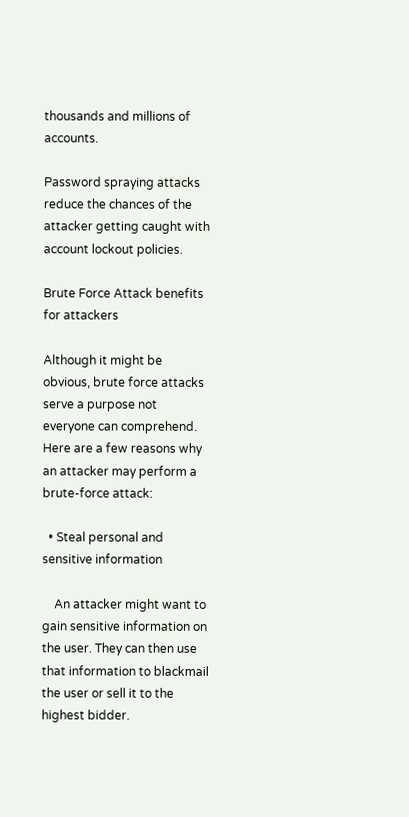thousands and millions of accounts.

Password spraying attacks reduce the chances of the attacker getting caught with account lockout policies.

Brute Force Attack benefits for attackers

Although it might be obvious, brute force attacks serve a purpose not everyone can comprehend. Here are a few reasons why an attacker may perform a brute-force attack:

  • Steal personal and sensitive information

    An attacker might want to gain sensitive information on the user. They can then use that information to blackmail the user or sell it to the highest bidder.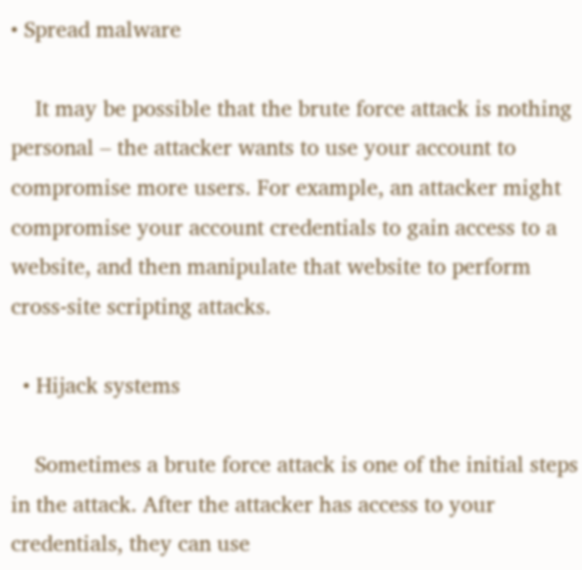• Spread malware

    It may be possible that the brute force attack is nothing personal – the attacker wants to use your account to compromise more users. For example, an attacker might compromise your account credentials to gain access to a website, and then manipulate that website to perform cross-site scripting attacks.

  • Hijack systems

    Sometimes a brute force attack is one of the initial steps in the attack. After the attacker has access to your credentials, they can use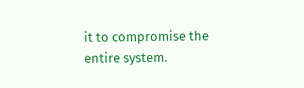it to compromise the entire system.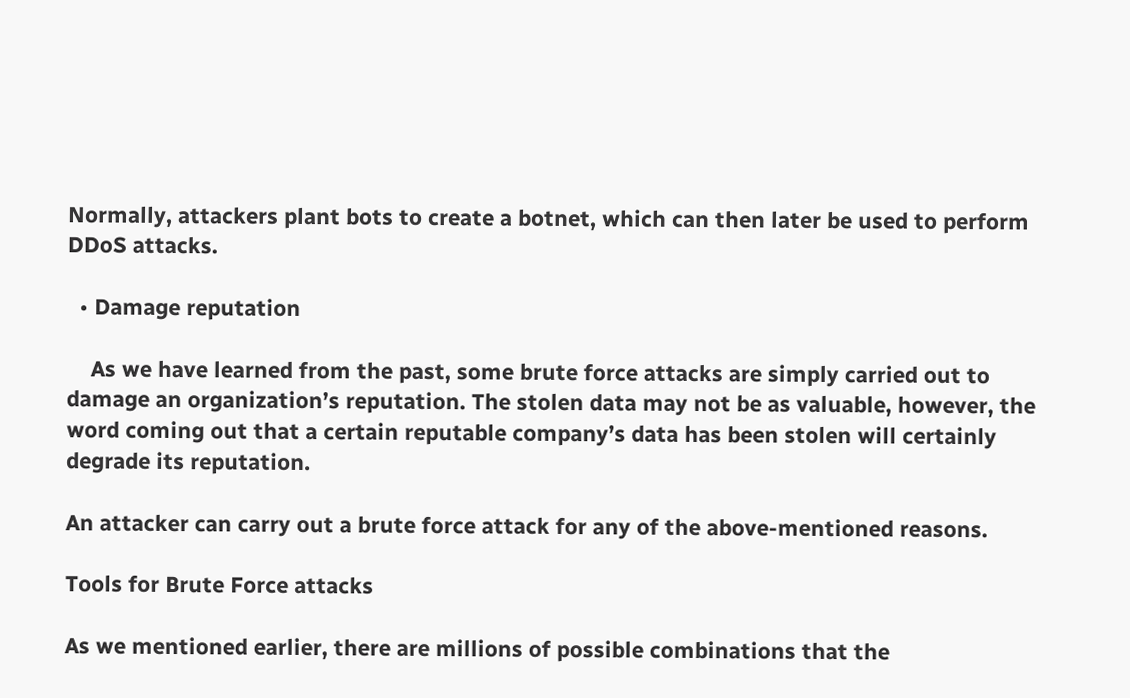Normally, attackers plant bots to create a botnet, which can then later be used to perform DDoS attacks.

  • Damage reputation

    As we have learned from the past, some brute force attacks are simply carried out to damage an organization’s reputation. The stolen data may not be as valuable, however, the word coming out that a certain reputable company’s data has been stolen will certainly degrade its reputation.

An attacker can carry out a brute force attack for any of the above-mentioned reasons.

Tools for Brute Force attacks

As we mentioned earlier, there are millions of possible combinations that the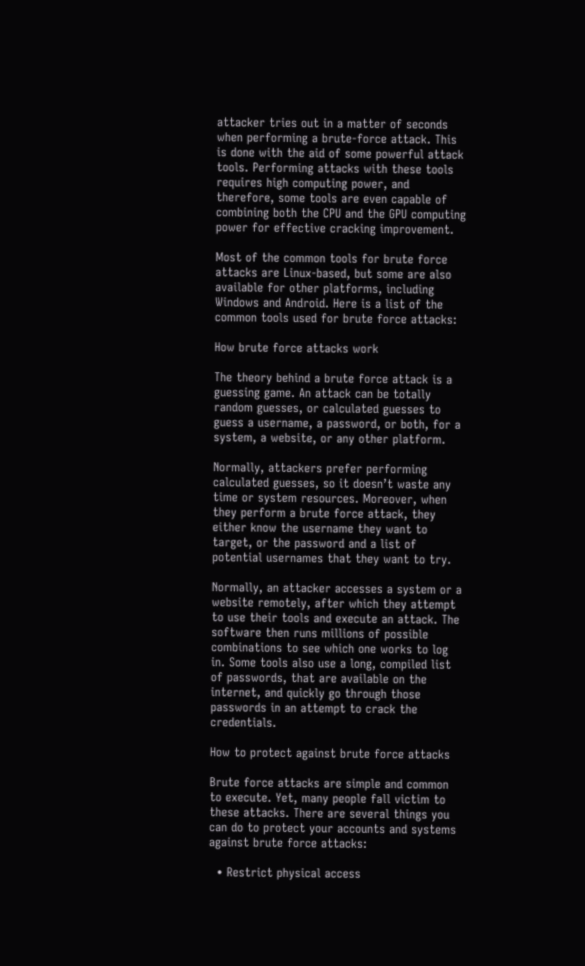attacker tries out in a matter of seconds when performing a brute-force attack. This is done with the aid of some powerful attack tools. Performing attacks with these tools requires high computing power, and therefore, some tools are even capable of combining both the CPU and the GPU computing power for effective cracking improvement.

Most of the common tools for brute force attacks are Linux-based, but some are also available for other platforms, including Windows and Android. Here is a list of the common tools used for brute force attacks:

How brute force attacks work

The theory behind a brute force attack is a guessing game. An attack can be totally random guesses, or calculated guesses to guess a username, a password, or both, for a system, a website, or any other platform.

Normally, attackers prefer performing calculated guesses, so it doesn’t waste any time or system resources. Moreover, when they perform a brute force attack, they either know the username they want to target, or the password and a list of potential usernames that they want to try.

Normally, an attacker accesses a system or a website remotely, after which they attempt to use their tools and execute an attack. The software then runs millions of possible combinations to see which one works to log in. Some tools also use a long, compiled list of passwords, that are available on the internet, and quickly go through those passwords in an attempt to crack the credentials.

How to protect against brute force attacks

Brute force attacks are simple and common to execute. Yet, many people fall victim to these attacks. There are several things you can do to protect your accounts and systems against brute force attacks:

  • Restrict physical access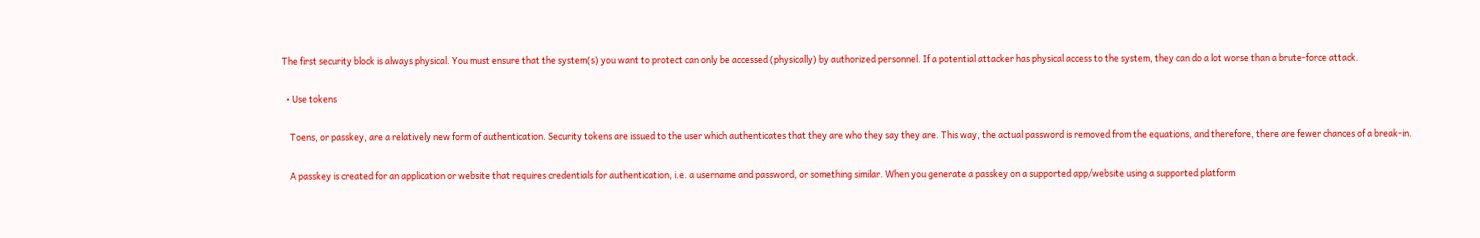The first security block is always physical. You must ensure that the system(s) you want to protect can only be accessed (physically) by authorized personnel. If a potential attacker has physical access to the system, they can do a lot worse than a brute-force attack.

  • Use tokens

    Toens, or passkey, are a relatively new form of authentication. Security tokens are issued to the user which authenticates that they are who they say they are. This way, the actual password is removed from the equations, and therefore, there are fewer chances of a break-in.

    A passkey is created for an application or website that requires credentials for authentication, i.e. a username and password, or something similar. When you generate a passkey on a supported app/website using a supported platform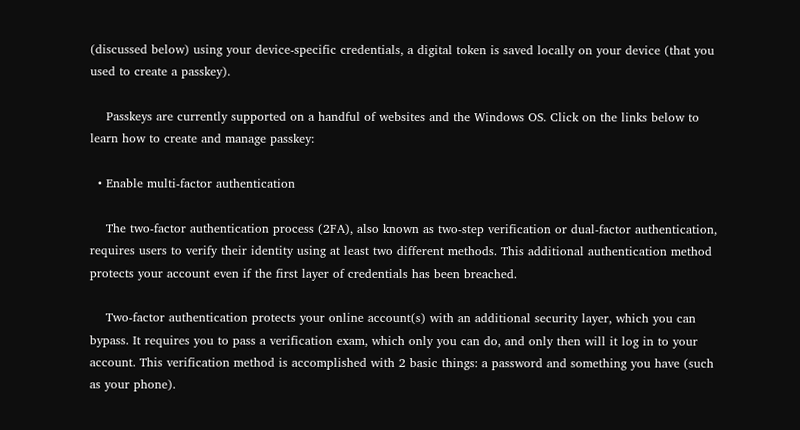(discussed below) using your device-specific credentials, a digital token is saved locally on your device (that you used to create a passkey).

    Passkeys are currently supported on a handful of websites and the Windows OS. Click on the links below to learn how to create and manage passkey:

  • Enable multi-factor authentication

    The two-factor authentication process (2FA), also known as two-step verification or dual-factor authentication, requires users to verify their identity using at least two different methods. This additional authentication method protects your account even if the first layer of credentials has been breached.

    Two-factor authentication protects your online account(s) with an additional security layer, which you can bypass. It requires you to pass a verification exam, which only you can do, and only then will it log in to your account. This verification method is accomplished with 2 basic things: a password and something you have (such as your phone).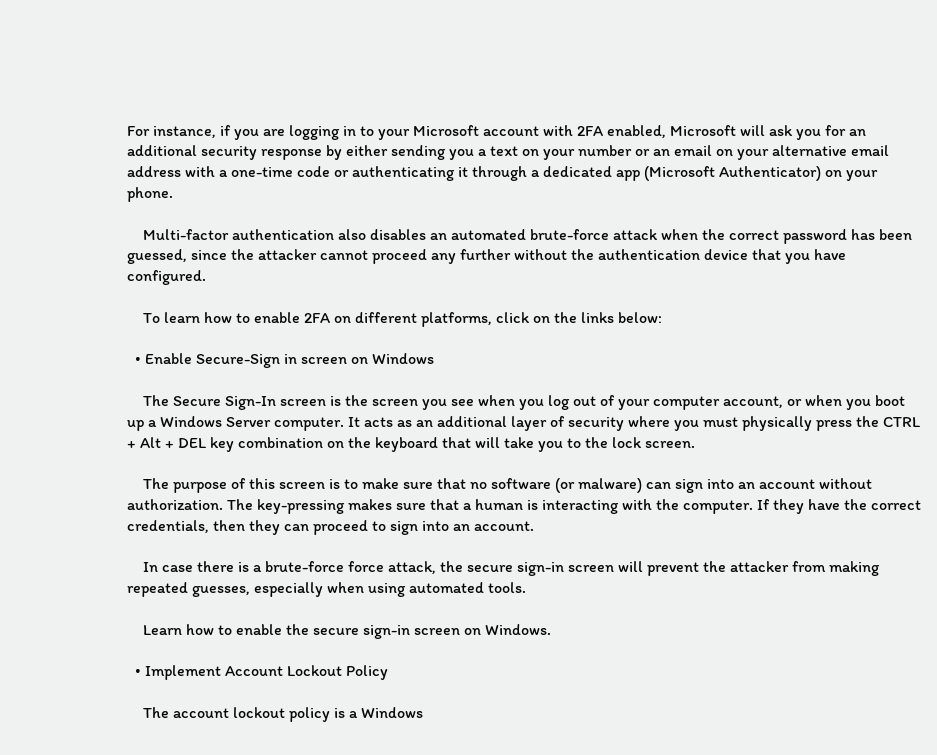For instance, if you are logging in to your Microsoft account with 2FA enabled, Microsoft will ask you for an additional security response by either sending you a text on your number or an email on your alternative email address with a one-time code or authenticating it through a dedicated app (Microsoft Authenticator) on your phone.

    Multi-factor authentication also disables an automated brute-force attack when the correct password has been guessed, since the attacker cannot proceed any further without the authentication device that you have configured.

    To learn how to enable 2FA on different platforms, click on the links below:

  • Enable Secure-Sign in screen on Windows

    The Secure Sign-In screen is the screen you see when you log out of your computer account, or when you boot up a Windows Server computer. It acts as an additional layer of security where you must physically press the CTRL + Alt + DEL key combination on the keyboard that will take you to the lock screen.

    The purpose of this screen is to make sure that no software (or malware) can sign into an account without authorization. The key-pressing makes sure that a human is interacting with the computer. If they have the correct credentials, then they can proceed to sign into an account.

    In case there is a brute-force force attack, the secure sign-in screen will prevent the attacker from making repeated guesses, especially when using automated tools.

    Learn how to enable the secure sign-in screen on Windows.

  • Implement Account Lockout Policy

    The account lockout policy is a Windows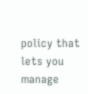policy that lets you manage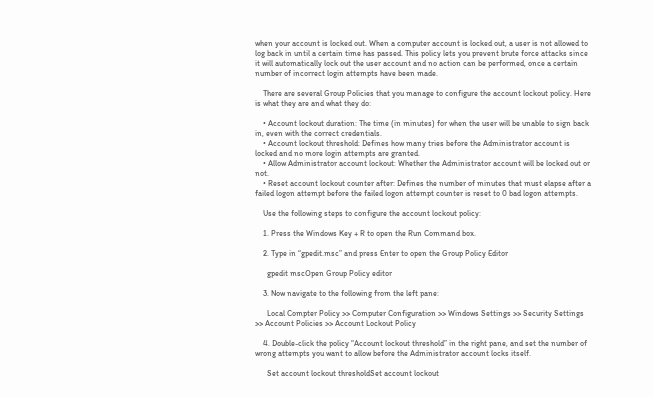when your account is locked out. When a computer account is locked out, a user is not allowed to log back in until a certain time has passed. This policy lets you prevent brute force attacks since it will automatically lock out the user account and no action can be performed, once a certain number of incorrect login attempts have been made.

    There are several Group Policies that you manage to configure the account lockout policy. Here is what they are and what they do:

    • Account lockout duration: The time (in minutes) for when the user will be unable to sign back in, even with the correct credentials.
    • Account lockout threshold: Defines how many tries before the Administrator account is locked and no more login attempts are granted.
    • Allow Administrator account lockout: Whether the Administrator account will be locked out or not.
    • Reset account lockout counter after: Defines the number of minutes that must elapse after a failed logon attempt before the failed logon attempt counter is reset to 0 bad logon attempts.

    Use the following steps to configure the account lockout policy:

    1. Press the Windows Key + R to open the Run Command box.

    2. Type in “gpedit.msc” and press Enter to open the Group Policy Editor

      gpedit mscOpen Group Policy editor

    3. Now navigate to the following from the left pane:

      Local Compter Policy >> Computer Configuration >> Windows Settings >> Security Settings >> Account Policies >> Account Lockout Policy

    4. Double-click the policy “Account lockout threshold” in the right pane, and set the number of wrong attempts you want to allow before the Administrator account locks itself.

      Set account lockout thresholdSet account lockout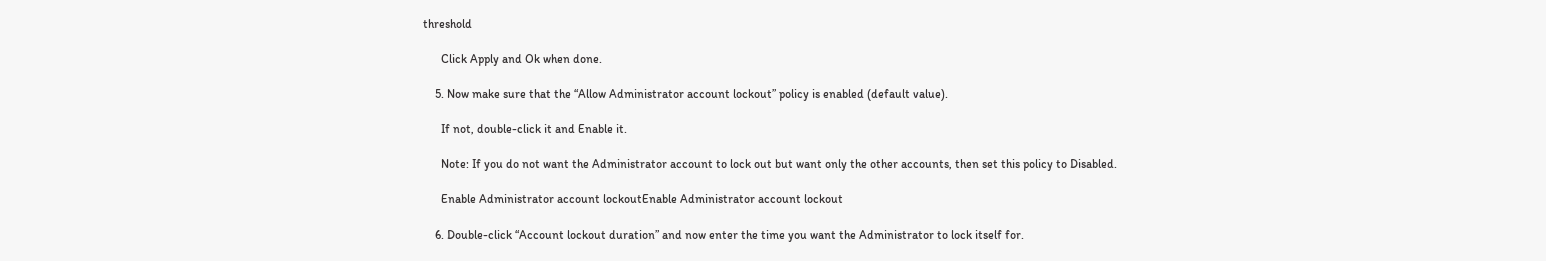threshold

      Click Apply and Ok when done.

    5. Now make sure that the “Allow Administrator account lockout” policy is enabled (default value).

      If not, double-click it and Enable it.

      Note: If you do not want the Administrator account to lock out but want only the other accounts, then set this policy to Disabled.

      Enable Administrator account lockoutEnable Administrator account lockout

    6. Double-click “Account lockout duration” and now enter the time you want the Administrator to lock itself for.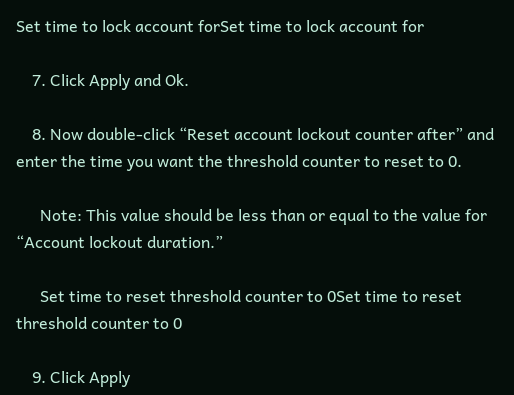Set time to lock account forSet time to lock account for

    7. Click Apply and Ok.

    8. Now double-click “Reset account lockout counter after” and enter the time you want the threshold counter to reset to 0.

      Note: This value should be less than or equal to the value for “Account lockout duration.”

      Set time to reset threshold counter to 0Set time to reset threshold counter to 0

    9. Click Apply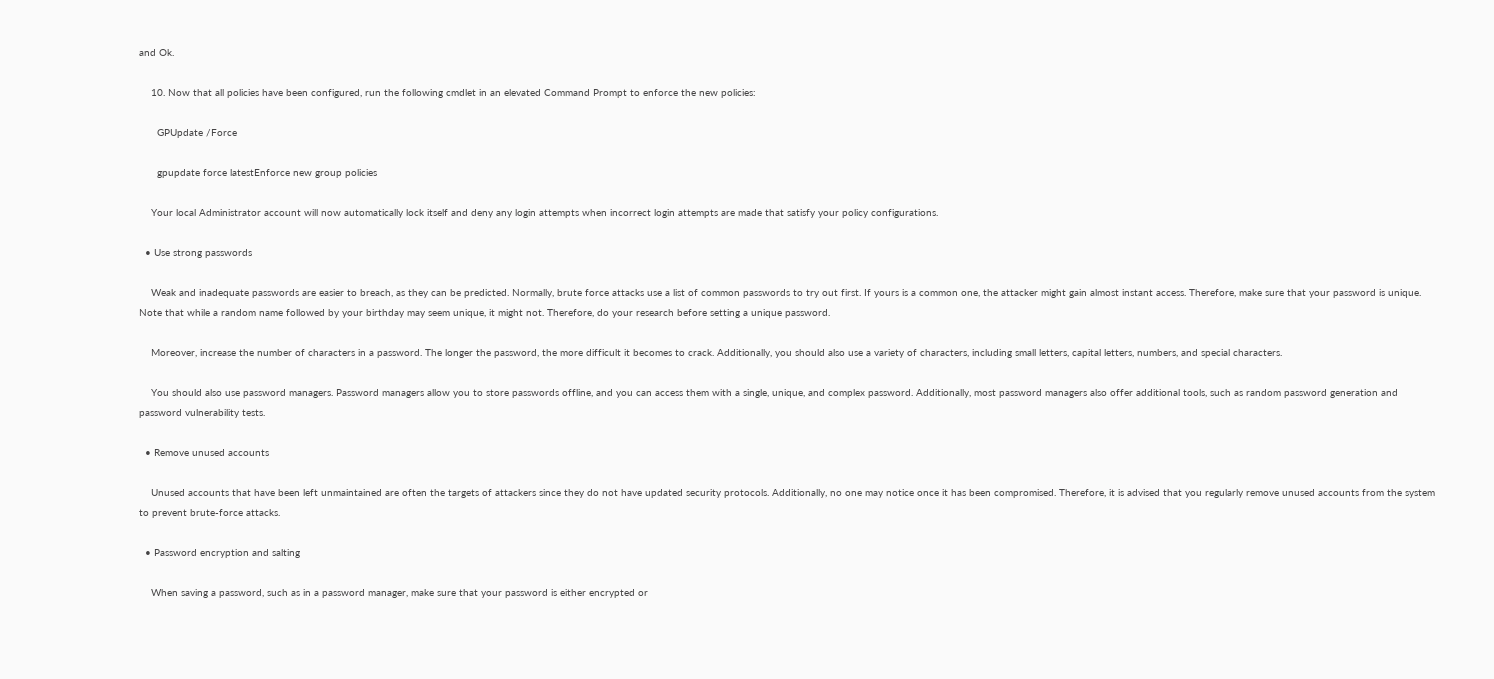and Ok.

    10. Now that all policies have been configured, run the following cmdlet in an elevated Command Prompt to enforce the new policies:

      GPUpdate /Force

      gpupdate force latestEnforce new group policies

    Your local Administrator account will now automatically lock itself and deny any login attempts when incorrect login attempts are made that satisfy your policy configurations.

  • Use strong passwords

    Weak and inadequate passwords are easier to breach, as they can be predicted. Normally, brute force attacks use a list of common passwords to try out first. If yours is a common one, the attacker might gain almost instant access. Therefore, make sure that your password is unique. Note that while a random name followed by your birthday may seem unique, it might not. Therefore, do your research before setting a unique password.

    Moreover, increase the number of characters in a password. The longer the password, the more difficult it becomes to crack. Additionally, you should also use a variety of characters, including small letters, capital letters, numbers, and special characters.

    You should also use password managers. Password managers allow you to store passwords offline, and you can access them with a single, unique, and complex password. Additionally, most password managers also offer additional tools, such as random password generation and password vulnerability tests.

  • Remove unused accounts

    Unused accounts that have been left unmaintained are often the targets of attackers since they do not have updated security protocols. Additionally, no one may notice once it has been compromised. Therefore, it is advised that you regularly remove unused accounts from the system to prevent brute-force attacks.

  • Password encryption and salting

    When saving a password, such as in a password manager, make sure that your password is either encrypted or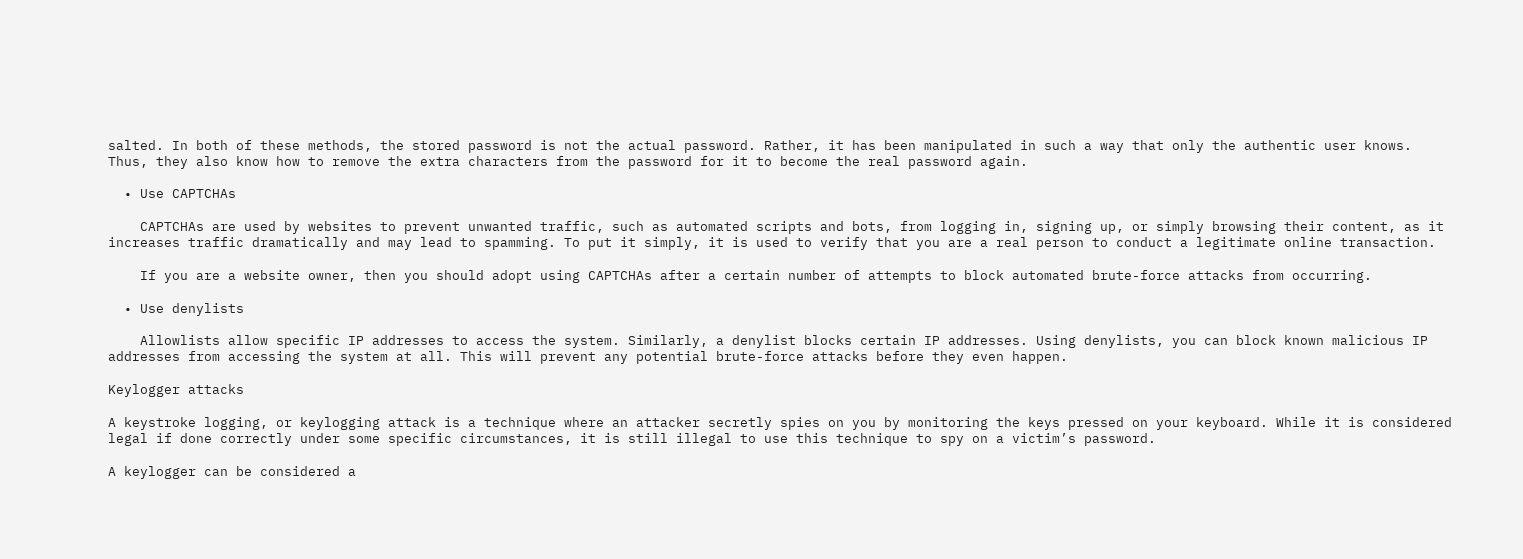salted. In both of these methods, the stored password is not the actual password. Rather, it has been manipulated in such a way that only the authentic user knows. Thus, they also know how to remove the extra characters from the password for it to become the real password again.

  • Use CAPTCHAs

    CAPTCHAs are used by websites to prevent unwanted traffic, such as automated scripts and bots, from logging in, signing up, or simply browsing their content, as it increases traffic dramatically and may lead to spamming. To put it simply, it is used to verify that you are a real person to conduct a legitimate online transaction.

    If you are a website owner, then you should adopt using CAPTCHAs after a certain number of attempts to block automated brute-force attacks from occurring.

  • Use denylists

    Allowlists allow specific IP addresses to access the system. Similarly, a denylist blocks certain IP addresses. Using denylists, you can block known malicious IP addresses from accessing the system at all. This will prevent any potential brute-force attacks before they even happen.

Keylogger attacks

A keystroke logging, or keylogging attack is a technique where an attacker secretly spies on you by monitoring the keys pressed on your keyboard. While it is considered legal if done correctly under some specific circumstances, it is still illegal to use this technique to spy on a victim’s password.

A keylogger can be considered a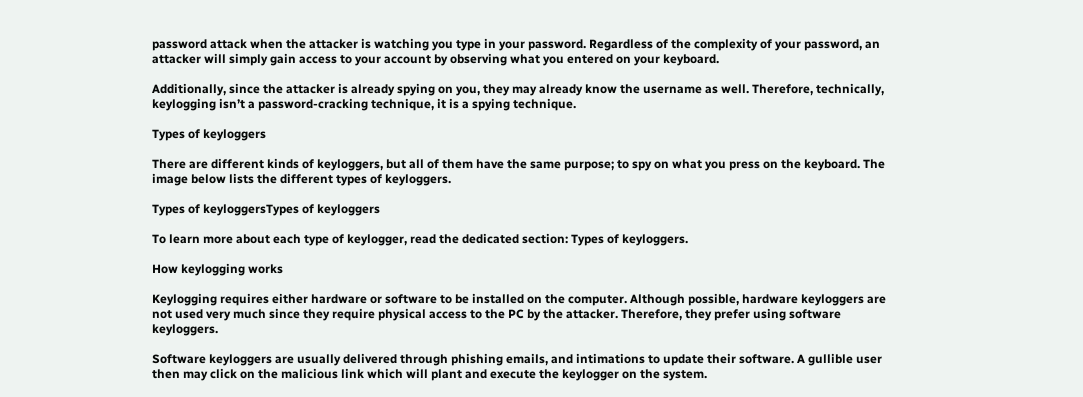password attack when the attacker is watching you type in your password. Regardless of the complexity of your password, an attacker will simply gain access to your account by observing what you entered on your keyboard.

Additionally, since the attacker is already spying on you, they may already know the username as well. Therefore, technically, keylogging isn’t a password-cracking technique, it is a spying technique.

Types of keyloggers

There are different kinds of keyloggers, but all of them have the same purpose; to spy on what you press on the keyboard. The image below lists the different types of keyloggers.

Types of keyloggersTypes of keyloggers

To learn more about each type of keylogger, read the dedicated section: Types of keyloggers.

How keylogging works

Keylogging requires either hardware or software to be installed on the computer. Although possible, hardware keyloggers are not used very much since they require physical access to the PC by the attacker. Therefore, they prefer using software keyloggers.

Software keyloggers are usually delivered through phishing emails, and intimations to update their software. A gullible user then may click on the malicious link which will plant and execute the keylogger on the system.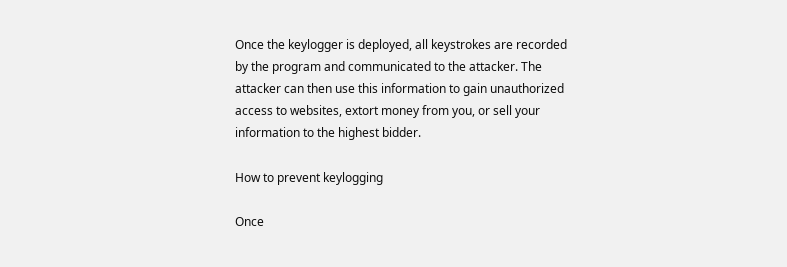Once the keylogger is deployed, all keystrokes are recorded by the program and communicated to the attacker. The attacker can then use this information to gain unauthorized access to websites, extort money from you, or sell your information to the highest bidder.

How to prevent keylogging

Once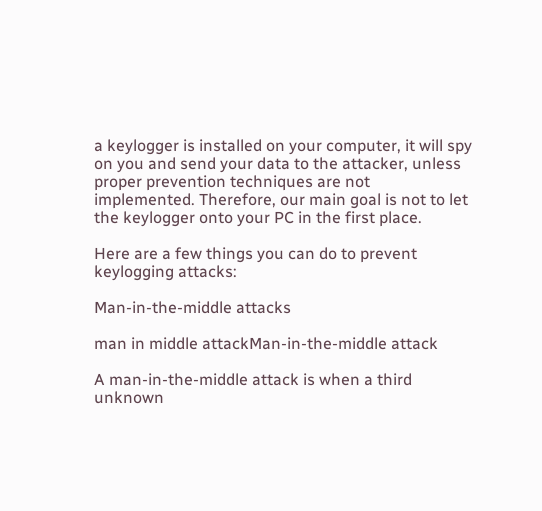a keylogger is installed on your computer, it will spy on you and send your data to the attacker, unless proper prevention techniques are not implemented. Therefore, our main goal is not to let the keylogger onto your PC in the first place.

Here are a few things you can do to prevent keylogging attacks:

Man-in-the-middle attacks

man in middle attackMan-in-the-middle attack

A man-in-the-middle attack is when a third unknown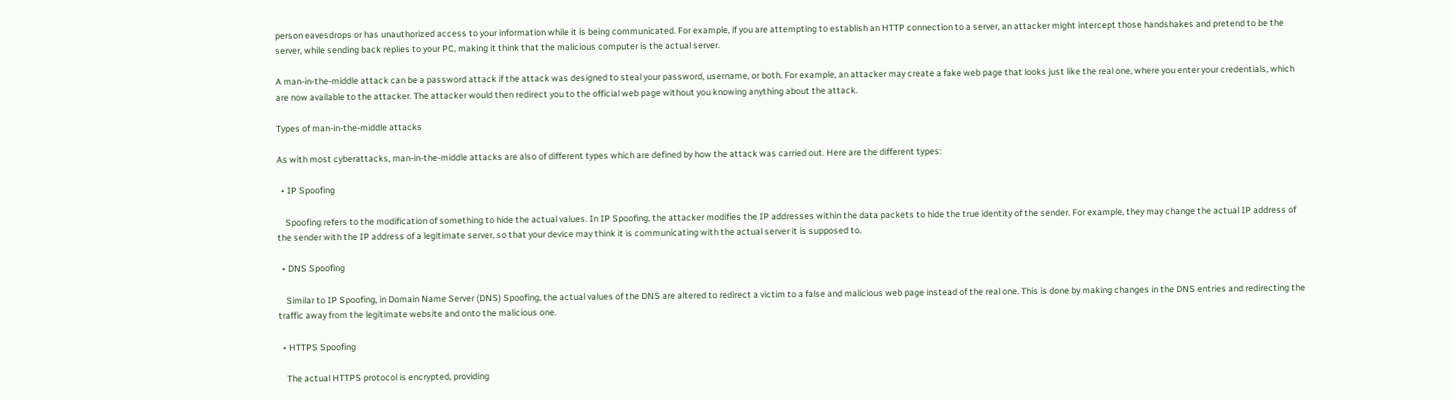person eavesdrops or has unauthorized access to your information while it is being communicated. For example, if you are attempting to establish an HTTP connection to a server, an attacker might intercept those handshakes and pretend to be the server, while sending back replies to your PC, making it think that the malicious computer is the actual server.

A man-in-the-middle attack can be a password attack if the attack was designed to steal your password, username, or both. For example, an attacker may create a fake web page that looks just like the real one, where you enter your credentials, which are now available to the attacker. The attacker would then redirect you to the official web page without you knowing anything about the attack.

Types of man-in-the-middle attacks

As with most cyberattacks, man-in-the-middle attacks are also of different types which are defined by how the attack was carried out. Here are the different types:

  • IP Spoofing

    Spoofing refers to the modification of something to hide the actual values. In IP Spoofing, the attacker modifies the IP addresses within the data packets to hide the true identity of the sender. For example, they may change the actual IP address of the sender with the IP address of a legitimate server, so that your device may think it is communicating with the actual server it is supposed to.

  • DNS Spoofing

    Similar to IP Spoofing, in Domain Name Server (DNS) Spoofing, the actual values of the DNS are altered to redirect a victim to a false and malicious web page instead of the real one. This is done by making changes in the DNS entries and redirecting the traffic away from the legitimate website and onto the malicious one.

  • HTTPS Spoofing

    The actual HTTPS protocol is encrypted, providing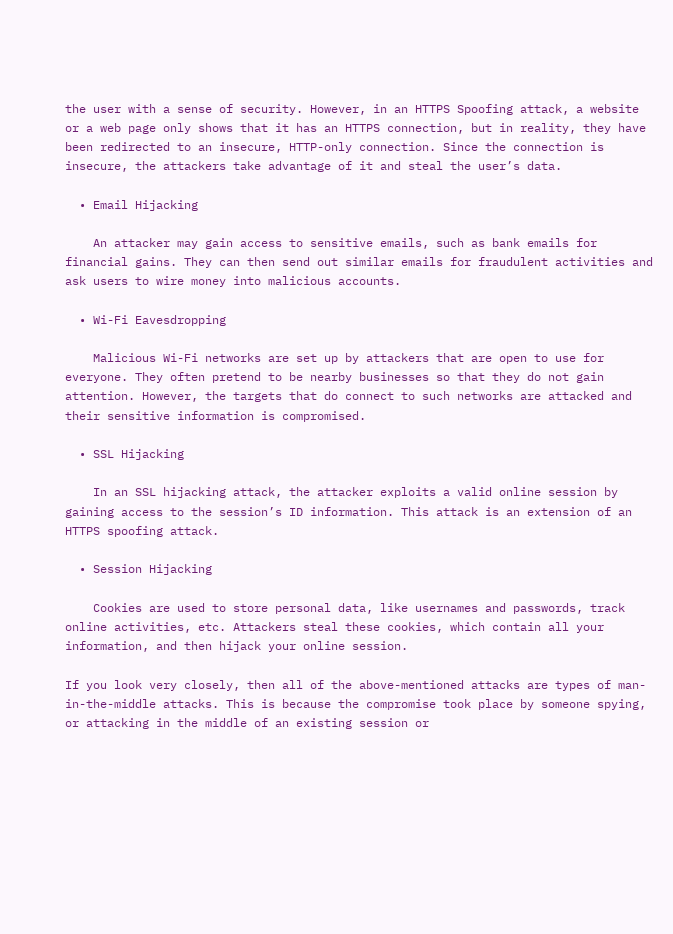the user with a sense of security. However, in an HTTPS Spoofing attack, a website or a web page only shows that it has an HTTPS connection, but in reality, they have been redirected to an insecure, HTTP-only connection. Since the connection is insecure, the attackers take advantage of it and steal the user’s data.

  • Email Hijacking

    An attacker may gain access to sensitive emails, such as bank emails for financial gains. They can then send out similar emails for fraudulent activities and ask users to wire money into malicious accounts.

  • Wi-Fi Eavesdropping

    Malicious Wi-Fi networks are set up by attackers that are open to use for everyone. They often pretend to be nearby businesses so that they do not gain attention. However, the targets that do connect to such networks are attacked and their sensitive information is compromised.

  • SSL Hijacking

    In an SSL hijacking attack, the attacker exploits a valid online session by gaining access to the session’s ID information. This attack is an extension of an HTTPS spoofing attack.

  • Session Hijacking

    Cookies are used to store personal data, like usernames and passwords, track online activities, etc. Attackers steal these cookies, which contain all your information, and then hijack your online session.

If you look very closely, then all of the above-mentioned attacks are types of man-in-the-middle attacks. This is because the compromise took place by someone spying, or attacking in the middle of an existing session or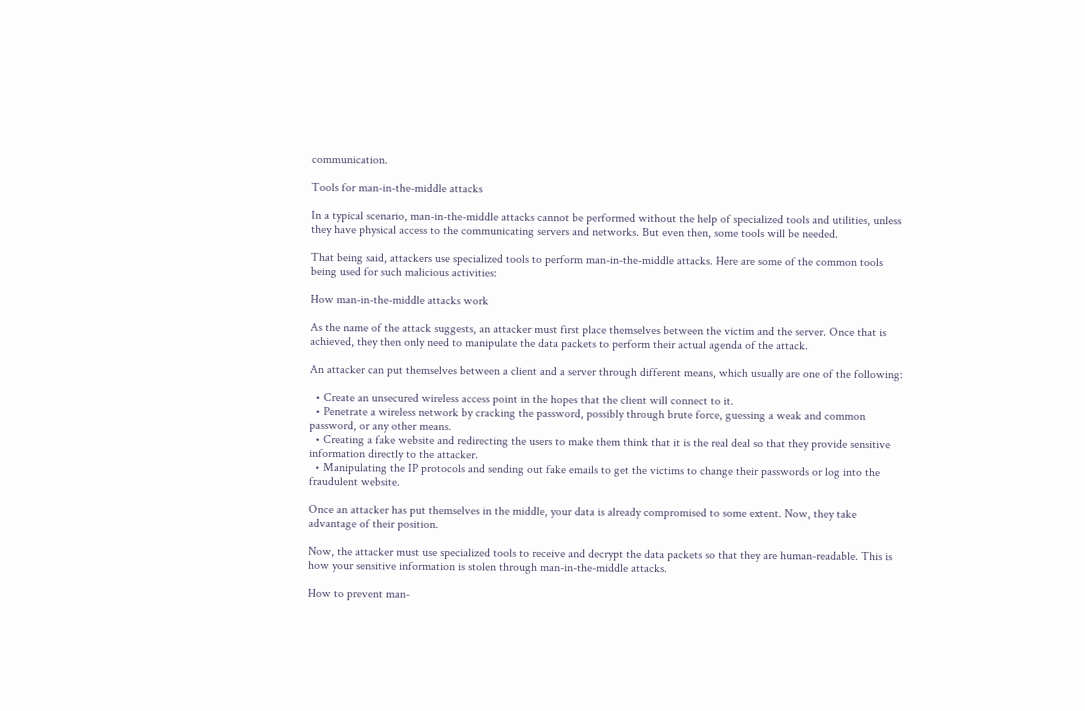communication.

Tools for man-in-the-middle attacks

In a typical scenario, man-in-the-middle attacks cannot be performed without the help of specialized tools and utilities, unless they have physical access to the communicating servers and networks. But even then, some tools will be needed.

That being said, attackers use specialized tools to perform man-in-the-middle attacks. Here are some of the common tools being used for such malicious activities:

How man-in-the-middle attacks work

As the name of the attack suggests, an attacker must first place themselves between the victim and the server. Once that is achieved, they then only need to manipulate the data packets to perform their actual agenda of the attack.

An attacker can put themselves between a client and a server through different means, which usually are one of the following:

  • Create an unsecured wireless access point in the hopes that the client will connect to it.
  • Penetrate a wireless network by cracking the password, possibly through brute force, guessing a weak and common password, or any other means.
  • Creating a fake website and redirecting the users to make them think that it is the real deal so that they provide sensitive information directly to the attacker.
  • Manipulating the IP protocols and sending out fake emails to get the victims to change their passwords or log into the fraudulent website.

Once an attacker has put themselves in the middle, your data is already compromised to some extent. Now, they take advantage of their position.

Now, the attacker must use specialized tools to receive and decrypt the data packets so that they are human-readable. This is how your sensitive information is stolen through man-in-the-middle attacks.

How to prevent man-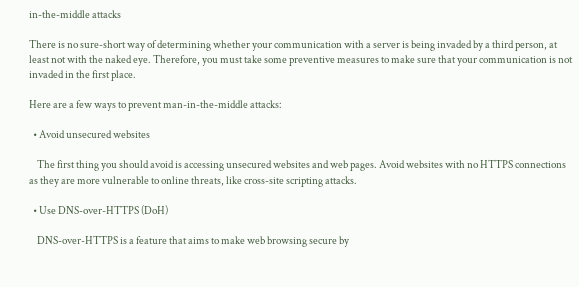in-the-middle attacks

There is no sure-short way of determining whether your communication with a server is being invaded by a third person, at least not with the naked eye. Therefore, you must take some preventive measures to make sure that your communication is not invaded in the first place.

Here are a few ways to prevent man-in-the-middle attacks:

  • Avoid unsecured websites

    The first thing you should avoid is accessing unsecured websites and web pages. Avoid websites with no HTTPS connections as they are more vulnerable to online threats, like cross-site scripting attacks.

  • Use DNS-over-HTTPS (DoH)

    DNS-over-HTTPS is a feature that aims to make web browsing secure by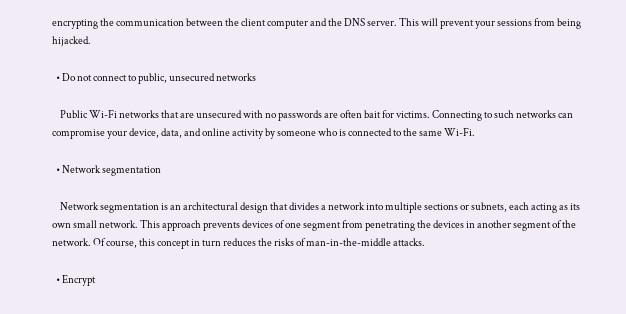encrypting the communication between the client computer and the DNS server. This will prevent your sessions from being hijacked.

  • Do not connect to public, unsecured networks

    Public Wi-Fi networks that are unsecured with no passwords are often bait for victims. Connecting to such networks can compromise your device, data, and online activity by someone who is connected to the same Wi-Fi.

  • Network segmentation

    Network segmentation is an architectural design that divides a network into multiple sections or subnets, each acting as its own small network. This approach prevents devices of one segment from penetrating the devices in another segment of the network. Of course, this concept in turn reduces the risks of man-in-the-middle attacks.

  • Encrypt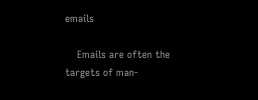emails

    Emails are often the targets of man-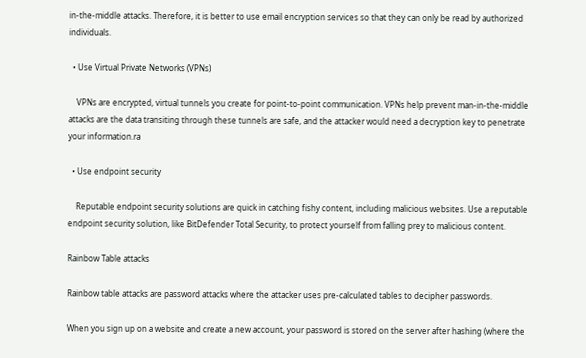in-the-middle attacks. Therefore, it is better to use email encryption services so that they can only be read by authorized individuals.

  • Use Virtual Private Networks (VPNs)

    VPNs are encrypted, virtual tunnels you create for point-to-point communication. VPNs help prevent man-in-the-middle attacks are the data transiting through these tunnels are safe, and the attacker would need a decryption key to penetrate your information.ra

  • Use endpoint security

    Reputable endpoint security solutions are quick in catching fishy content, including malicious websites. Use a reputable endpoint security solution, like BitDefender Total Security, to protect yourself from falling prey to malicious content.

Rainbow Table attacks

Rainbow table attacks are password attacks where the attacker uses pre-calculated tables to decipher passwords.

When you sign up on a website and create a new account, your password is stored on the server after hashing (where the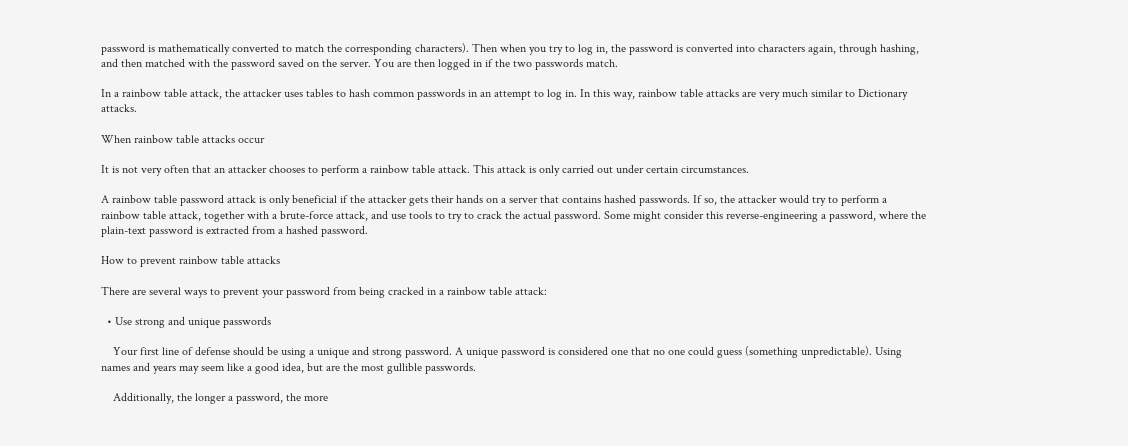password is mathematically converted to match the corresponding characters). Then when you try to log in, the password is converted into characters again, through hashing, and then matched with the password saved on the server. You are then logged in if the two passwords match.

In a rainbow table attack, the attacker uses tables to hash common passwords in an attempt to log in. In this way, rainbow table attacks are very much similar to Dictionary attacks.

When rainbow table attacks occur

It is not very often that an attacker chooses to perform a rainbow table attack. This attack is only carried out under certain circumstances.

A rainbow table password attack is only beneficial if the attacker gets their hands on a server that contains hashed passwords. If so, the attacker would try to perform a rainbow table attack, together with a brute-force attack, and use tools to try to crack the actual password. Some might consider this reverse-engineering a password, where the plain-text password is extracted from a hashed password.

How to prevent rainbow table attacks

There are several ways to prevent your password from being cracked in a rainbow table attack:

  • Use strong and unique passwords

    Your first line of defense should be using a unique and strong password. A unique password is considered one that no one could guess (something unpredictable). Using names and years may seem like a good idea, but are the most gullible passwords.

    Additionally, the longer a password, the more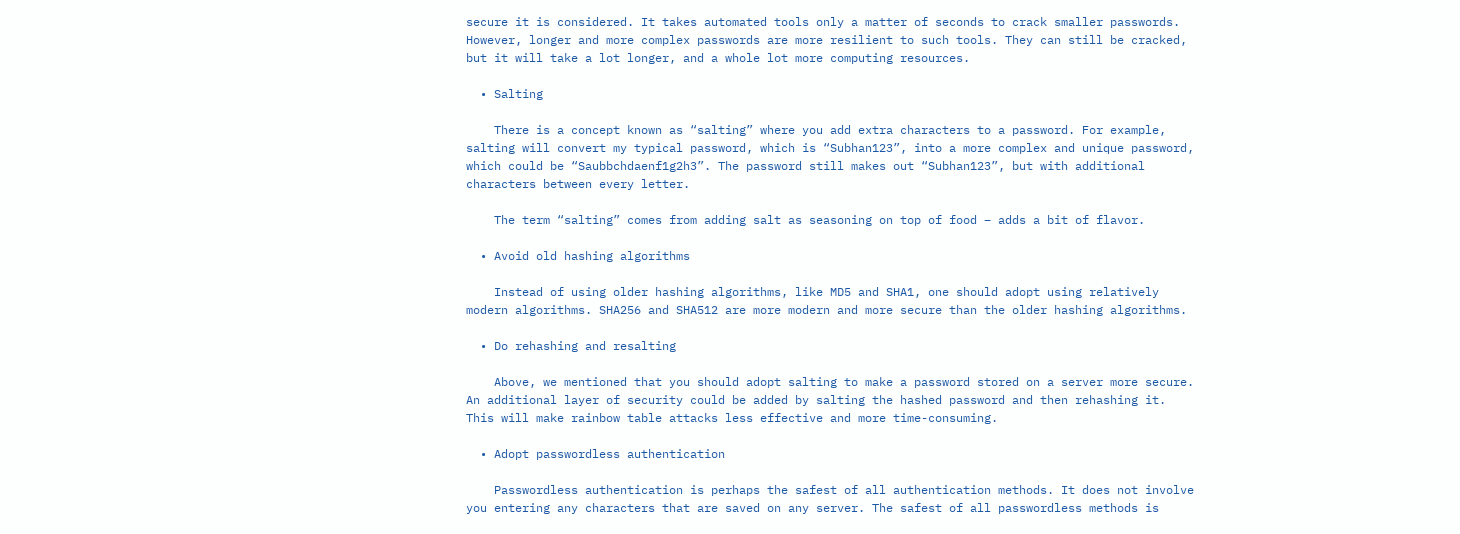secure it is considered. It takes automated tools only a matter of seconds to crack smaller passwords. However, longer and more complex passwords are more resilient to such tools. They can still be cracked, but it will take a lot longer, and a whole lot more computing resources.

  • Salting

    There is a concept known as “salting” where you add extra characters to a password. For example, salting will convert my typical password, which is “Subhan123”, into a more complex and unique password, which could be “Saubbchdaenf1g2h3”. The password still makes out “Subhan123”, but with additional characters between every letter.

    The term “salting” comes from adding salt as seasoning on top of food – adds a bit of flavor.

  • Avoid old hashing algorithms

    Instead of using older hashing algorithms, like MD5 and SHA1, one should adopt using relatively modern algorithms. SHA256 and SHA512 are more modern and more secure than the older hashing algorithms.

  • Do rehashing and resalting

    Above, we mentioned that you should adopt salting to make a password stored on a server more secure. An additional layer of security could be added by salting the hashed password and then rehashing it. This will make rainbow table attacks less effective and more time-consuming.

  • Adopt passwordless authentication

    Passwordless authentication is perhaps the safest of all authentication methods. It does not involve you entering any characters that are saved on any server. The safest of all passwordless methods is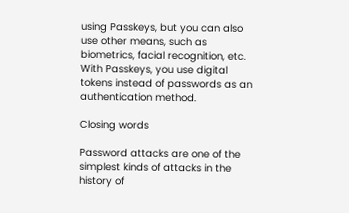using Passkeys, but you can also use other means, such as biometrics, facial recognition, etc. With Passkeys, you use digital tokens instead of passwords as an authentication method.

Closing words

Password attacks are one of the simplest kinds of attacks in the history of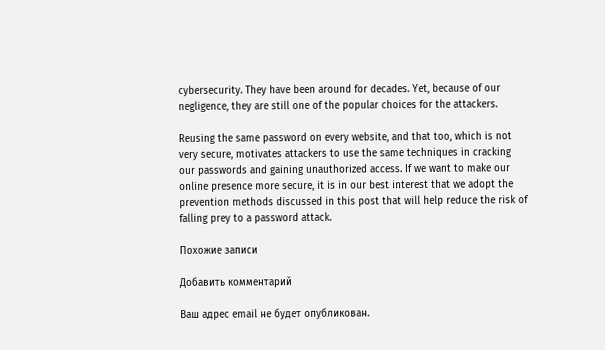cybersecurity. They have been around for decades. Yet, because of our negligence, they are still one of the popular choices for the attackers.

Reusing the same password on every website, and that too, which is not very secure, motivates attackers to use the same techniques in cracking our passwords and gaining unauthorized access. If we want to make our online presence more secure, it is in our best interest that we adopt the prevention methods discussed in this post that will help reduce the risk of falling prey to a password attack.

Похожие записи

Добавить комментарий

Ваш адрес email не будет опубликован.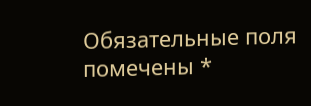Обязательные поля помечены *